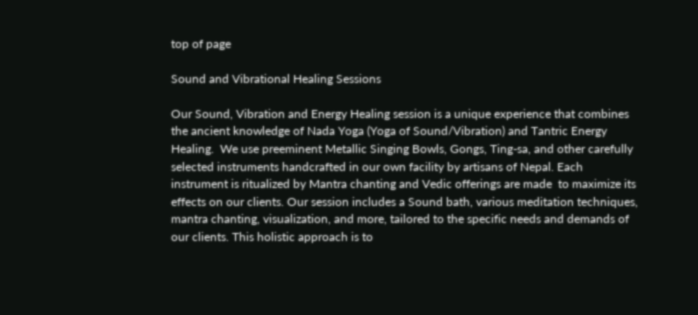top of page

Sound and Vibrational Healing Sessions

Our Sound, Vibration and Energy Healing session is a unique experience that combines the ancient knowledge of Nada Yoga (Yoga of Sound/Vibration) and Tantric Energy Healing.  We use preeminent Metallic Singing Bowls, Gongs, Ting-sa, and other carefully selected instruments handcrafted in our own facility by artisans of Nepal. Each instrument is ritualized by Mantra chanting and Vedic offerings are made  to maximize its effects on our clients. Our session includes a Sound bath, various meditation techniques, mantra chanting, visualization, and more, tailored to the specific needs and demands of our clients. This holistic approach is to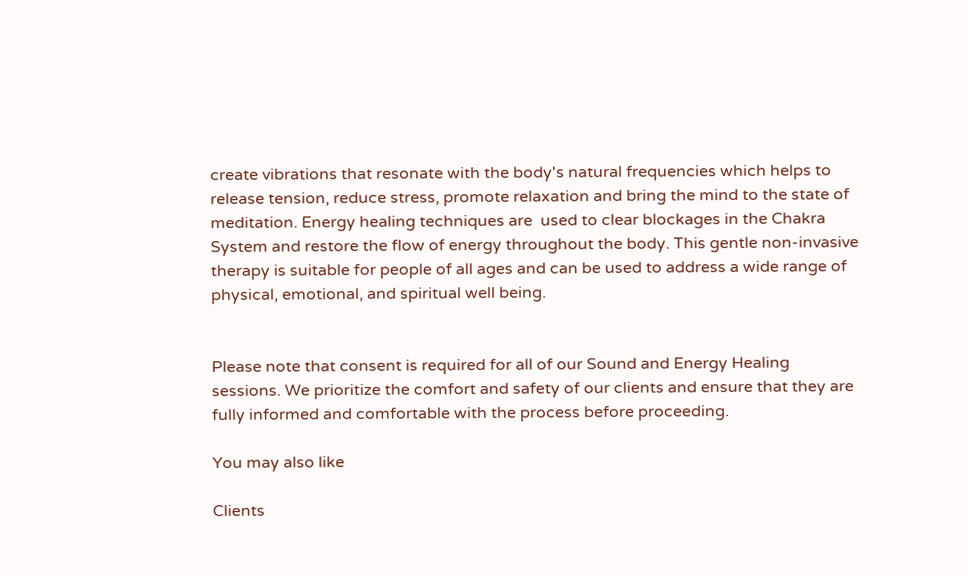create vibrations that resonate with the body's natural frequencies which helps to release tension, reduce stress, promote relaxation and bring the mind to the state of meditation. Energy healing techniques are  used to clear blockages in the Chakra System and restore the flow of energy throughout the body. This gentle non-invasive therapy is suitable for people of all ages and can be used to address a wide range of physical, emotional, and spiritual well being.


Please note that consent is required for all of our Sound and Energy Healing sessions. We prioritize the comfort and safety of our clients and ensure that they are fully informed and comfortable with the process before proceeding.

You may also like

Clients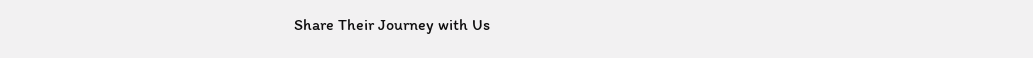Share Their Journey with Us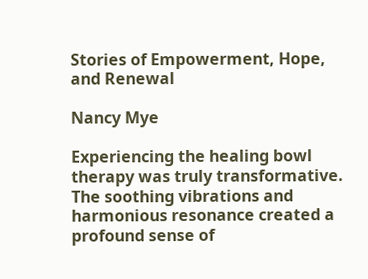Stories of Empowerment, Hope, and Renewal

Nancy Mye

Experiencing the healing bowl therapy was truly transformative. The soothing vibrations and harmonious resonance created a profound sense of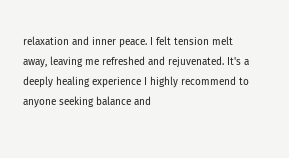relaxation and inner peace. I felt tension melt away, leaving me refreshed and rejuvenated. It's a deeply healing experience I highly recommend to anyone seeking balance and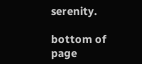serenity.

bottom of page